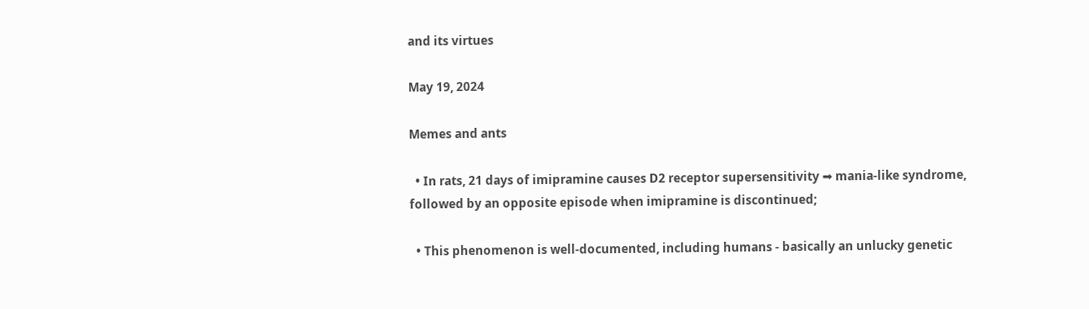and its virtues

May 19, 2024

Memes and ants

  • In rats, 21 days of imipramine causes D2 receptor supersensitivity ➡ mania-like syndrome, followed by an opposite episode when imipramine is discontinued;

  • This phenomenon is well-documented, including humans - basically an unlucky genetic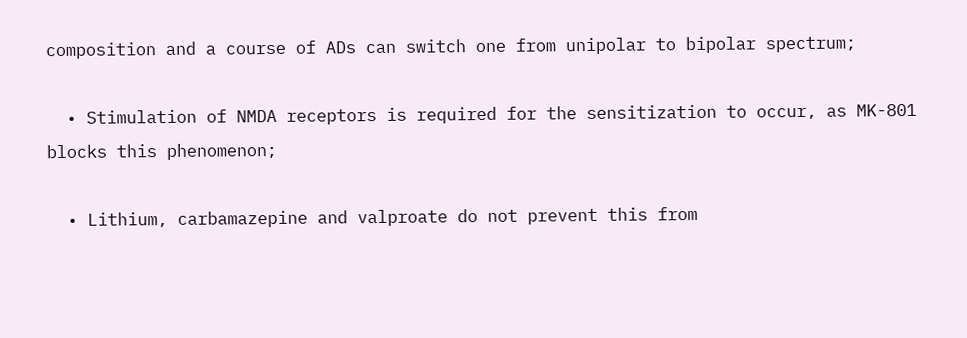composition and a course of ADs can switch one from unipolar to bipolar spectrum;

  • Stimulation of NMDA receptors is required for the sensitization to occur, as MK-801 blocks this phenomenon;

  • Lithium, carbamazepine and valproate do not prevent this from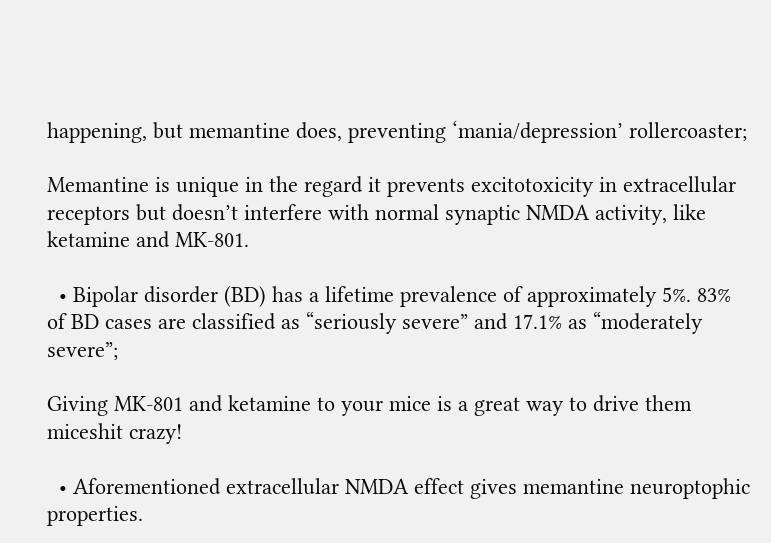happening, but memantine does, preventing ‘mania/depression’ rollercoaster;

Memantine is unique in the regard it prevents excitotoxicity in extracellular receptors but doesn’t interfere with normal synaptic NMDA activity, like ketamine and MK-801.

  • Bipolar disorder (BD) has a lifetime prevalence of approximately 5%. 83% of BD cases are classified as “seriously severe” and 17.1% as “moderately severe”;

Giving MK-801 and ketamine to your mice is a great way to drive them miceshit crazy!

  • Aforementioned extracellular NMDA effect gives memantine neuroptophic properties.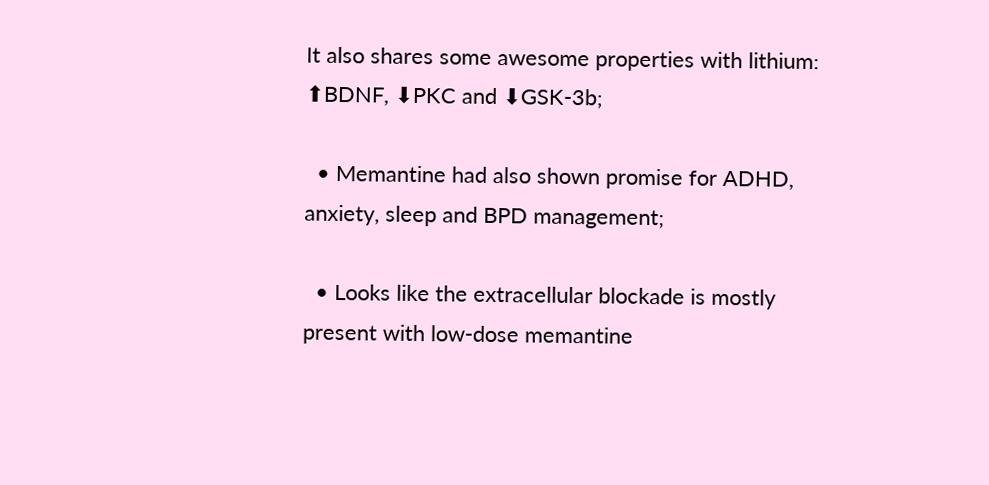It also shares some awesome properties with lithium: ⬆BDNF, ⬇PKC and ⬇GSK-3b;

  • Memantine had also shown promise for ADHD, anxiety, sleep and BPD management;

  • Looks like the extracellular blockade is mostly present with low-dose memantine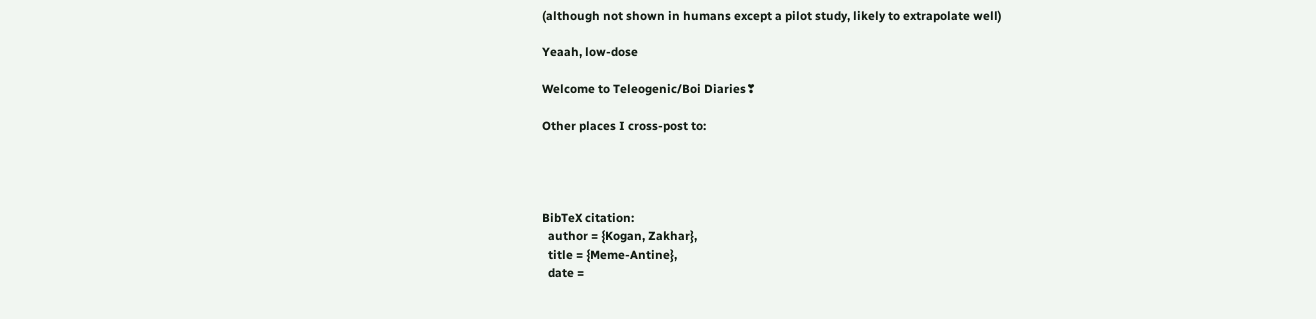(although not shown in humans except a pilot study, likely to extrapolate well)

Yeaah, low-dose

Welcome to Teleogenic/Boi Diaries❣

Other places I cross-post to:




BibTeX citation:
  author = {Kogan, Zakhar},
  title = {Meme-Antine},
  date =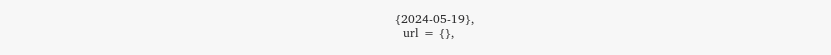{2024-05-19},
  url = {},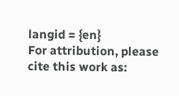langid = {en}
For attribution, please cite this work as: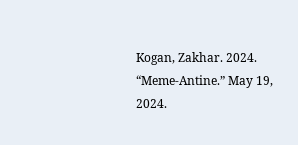Kogan, Zakhar. 2024. “Meme-Antine.” May 19, 2024.